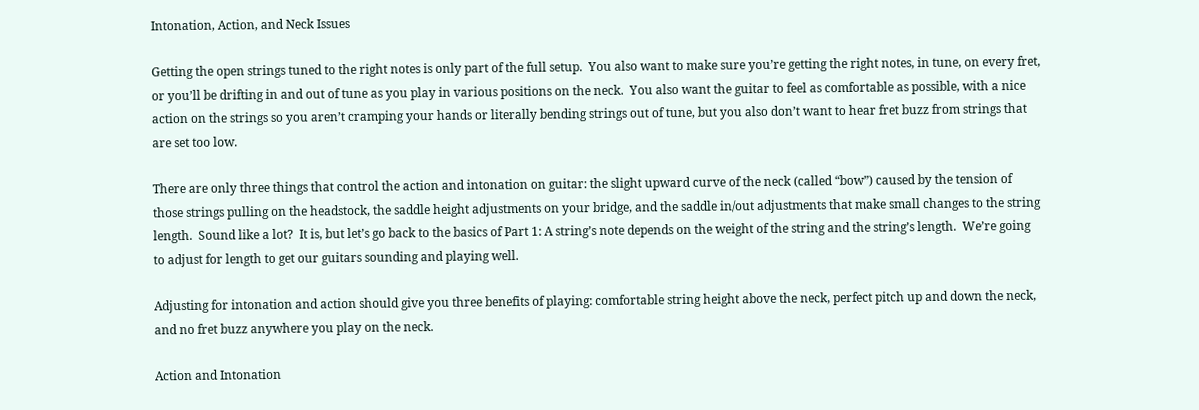Intonation, Action, and Neck Issues

Getting the open strings tuned to the right notes is only part of the full setup.  You also want to make sure you’re getting the right notes, in tune, on every fret, or you’ll be drifting in and out of tune as you play in various positions on the neck.  You also want the guitar to feel as comfortable as possible, with a nice action on the strings so you aren’t cramping your hands or literally bending strings out of tune, but you also don’t want to hear fret buzz from strings that are set too low.

There are only three things that control the action and intonation on guitar: the slight upward curve of the neck (called “bow”) caused by the tension of those strings pulling on the headstock, the saddle height adjustments on your bridge, and the saddle in/out adjustments that make small changes to the string length.  Sound like a lot?  It is, but let’s go back to the basics of Part 1: A string’s note depends on the weight of the string and the string’s length.  We’re going to adjust for length to get our guitars sounding and playing well.

Adjusting for intonation and action should give you three benefits of playing: comfortable string height above the neck, perfect pitch up and down the neck, and no fret buzz anywhere you play on the neck.

Action and Intonation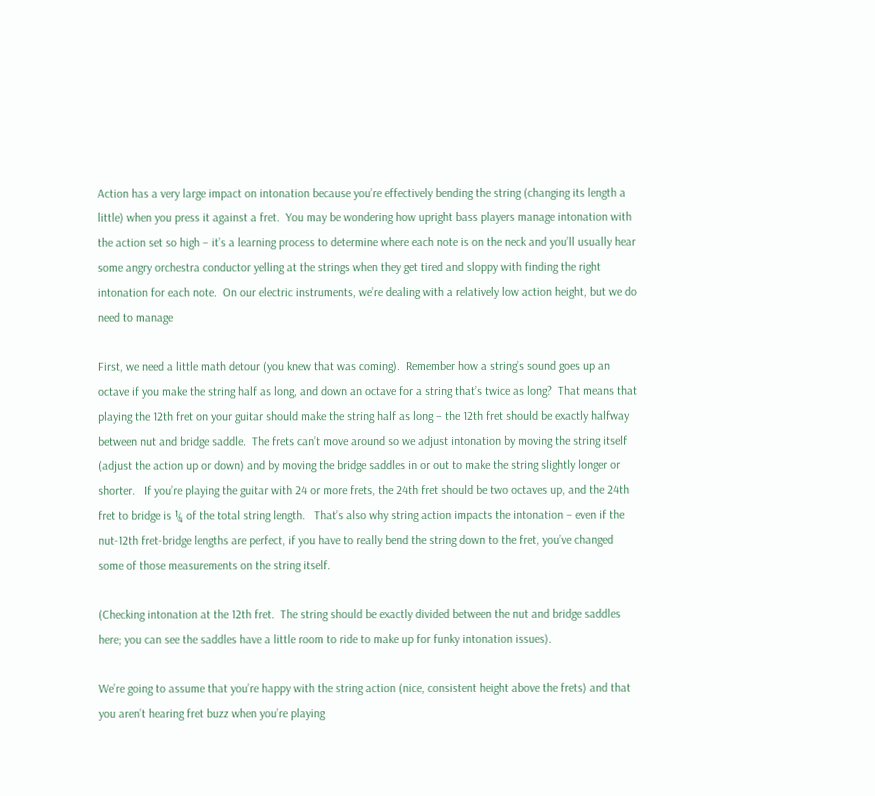Action has a very large impact on intonation because you’re effectively bending the string (changing its length a little) when you press it against a fret.  You may be wondering how upright bass players manage intonation with the action set so high – it’s a learning process to determine where each note is on the neck and you’ll usually hear some angry orchestra conductor yelling at the strings when they get tired and sloppy with finding the right intonation for each note.  On our electric instruments, we’re dealing with a relatively low action height, but we do need to manage

First, we need a little math detour (you knew that was coming).  Remember how a string’s sound goes up an octave if you make the string half as long, and down an octave for a string that’s twice as long?  That means that playing the 12th fret on your guitar should make the string half as long – the 12th fret should be exactly halfway between nut and bridge saddle.  The frets can’t move around so we adjust intonation by moving the string itself (adjust the action up or down) and by moving the bridge saddles in or out to make the string slightly longer or shorter.   If you’re playing the guitar with 24 or more frets, the 24th fret should be two octaves up, and the 24th fret to bridge is ¼ of the total string length.   That’s also why string action impacts the intonation – even if the nut-12th fret-bridge lengths are perfect, if you have to really bend the string down to the fret, you’ve changed some of those measurements on the string itself.

(Checking intonation at the 12th fret.  The string should be exactly divided between the nut and bridge saddles here; you can see the saddles have a little room to ride to make up for funky intonation issues).

We’re going to assume that you’re happy with the string action (nice, consistent height above the frets) and that you aren’t hearing fret buzz when you’re playing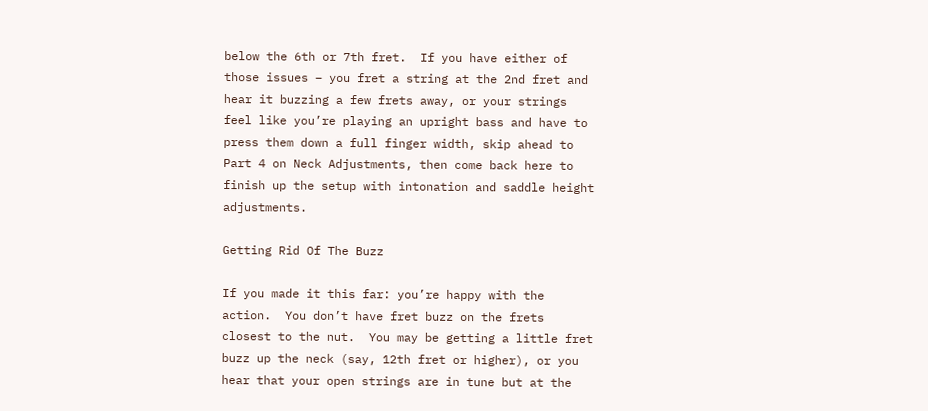below the 6th or 7th fret.  If you have either of those issues – you fret a string at the 2nd fret and hear it buzzing a few frets away, or your strings feel like you’re playing an upright bass and have to press them down a full finger width, skip ahead to Part 4 on Neck Adjustments, then come back here to finish up the setup with intonation and saddle height adjustments.

Getting Rid Of The Buzz

If you made it this far: you’re happy with the action.  You don’t have fret buzz on the frets closest to the nut.  You may be getting a little fret buzz up the neck (say, 12th fret or higher), or you hear that your open strings are in tune but at the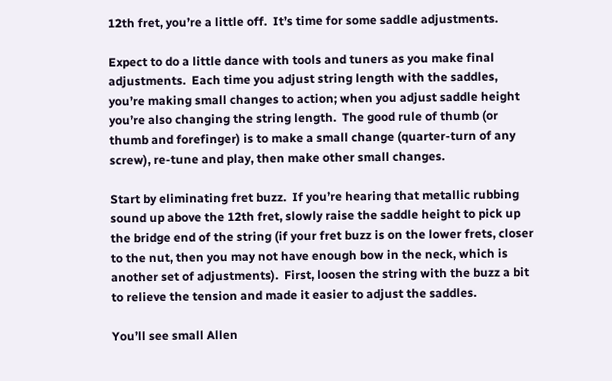12th fret, you’re a little off.  It’s time for some saddle adjustments.

Expect to do a little dance with tools and tuners as you make final adjustments.  Each time you adjust string length with the saddles, you’re making small changes to action; when you adjust saddle height you’re also changing the string length.  The good rule of thumb (or thumb and forefinger) is to make a small change (quarter-turn of any screw), re-tune and play, then make other small changes.

Start by eliminating fret buzz.  If you’re hearing that metallic rubbing sound up above the 12th fret, slowly raise the saddle height to pick up the bridge end of the string (if your fret buzz is on the lower frets, closer to the nut, then you may not have enough bow in the neck, which is another set of adjustments).  First, loosen the string with the buzz a bit to relieve the tension and made it easier to adjust the saddles.

You’ll see small Allen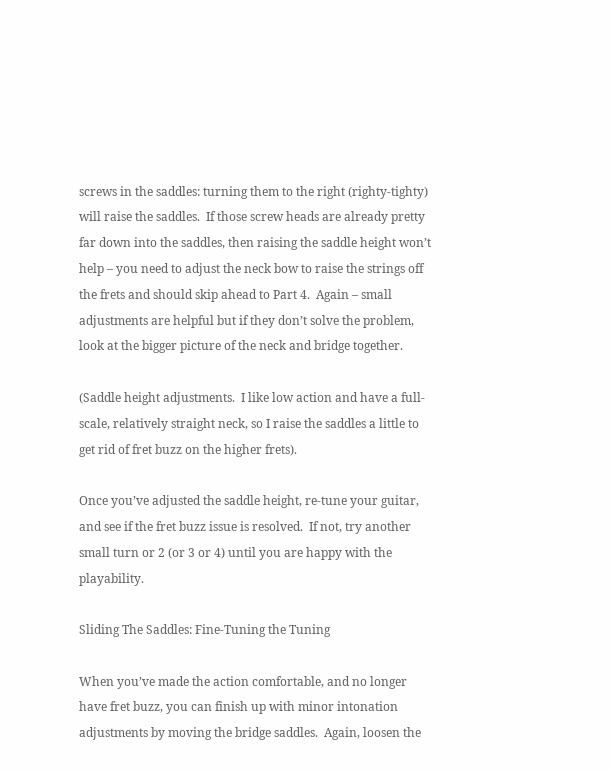screws in the saddles: turning them to the right (righty-tighty) will raise the saddles.  If those screw heads are already pretty far down into the saddles, then raising the saddle height won’t help – you need to adjust the neck bow to raise the strings off the frets and should skip ahead to Part 4.  Again – small adjustments are helpful but if they don’t solve the problem, look at the bigger picture of the neck and bridge together.

(Saddle height adjustments.  I like low action and have a full-scale, relatively straight neck, so I raise the saddles a little to get rid of fret buzz on the higher frets).

Once you’ve adjusted the saddle height, re-tune your guitar, and see if the fret buzz issue is resolved.  If not, try another small turn or 2 (or 3 or 4) until you are happy with the playability.

Sliding The Saddles: Fine-Tuning the Tuning

When you’ve made the action comfortable, and no longer have fret buzz, you can finish up with minor intonation adjustments by moving the bridge saddles.  Again, loosen the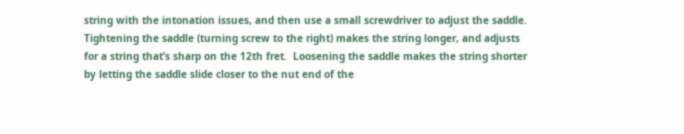string with the intonation issues, and then use a small screwdriver to adjust the saddle.  Tightening the saddle (turning screw to the right) makes the string longer, and adjusts for a string that’s sharp on the 12th fret.  Loosening the saddle makes the string shorter by letting the saddle slide closer to the nut end of the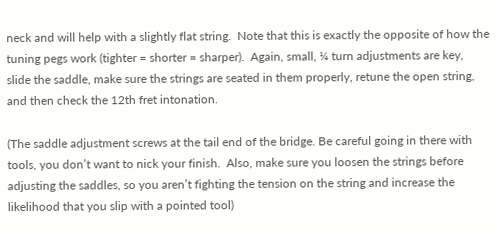neck and will help with a slightly flat string.  Note that this is exactly the opposite of how the tuning pegs work (tighter = shorter = sharper).  Again, small, ¼ turn adjustments are key, slide the saddle, make sure the strings are seated in them properly, retune the open string, and then check the 12th fret intonation.

(The saddle adjustment screws at the tail end of the bridge. Be careful going in there with tools, you don’t want to nick your finish.  Also, make sure you loosen the strings before adjusting the saddles, so you aren’t fighting the tension on the string and increase the likelihood that you slip with a pointed tool)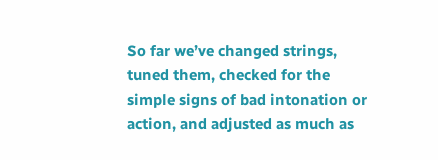So far we’ve changed strings, tuned them, checked for the simple signs of bad intonation or action, and adjusted as much as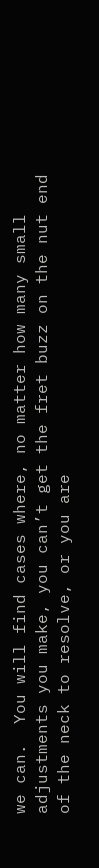we can.  You will find cases where, no matter how many small adjustments you make, you can’t get the fret buzz on the nut end of the neck to resolve, or you are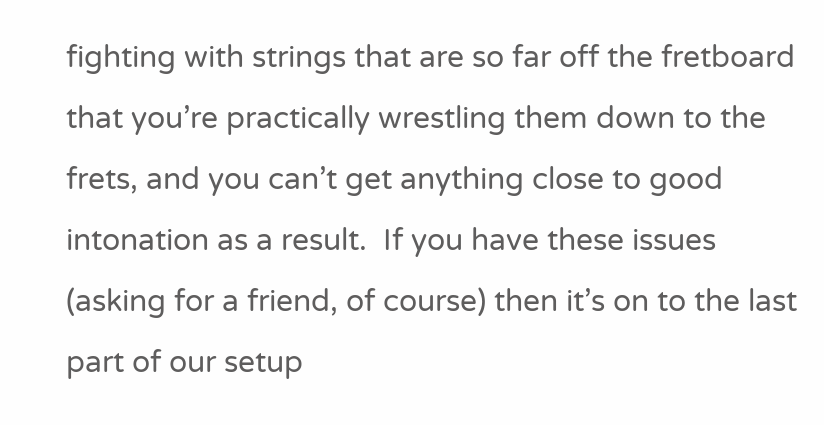fighting with strings that are so far off the fretboard that you’re practically wrestling them down to the frets, and you can’t get anything close to good intonation as a result.  If you have these issues (asking for a friend, of course) then it’s on to the last part of our setup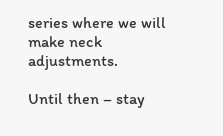series where we will make neck adjustments.

Until then – stay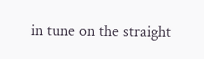in tune on the straight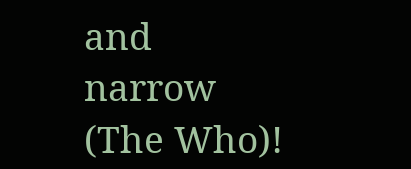and narrow (The Who)!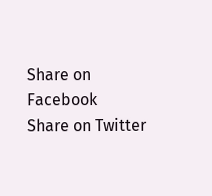Share on Facebook
Share on Twitter